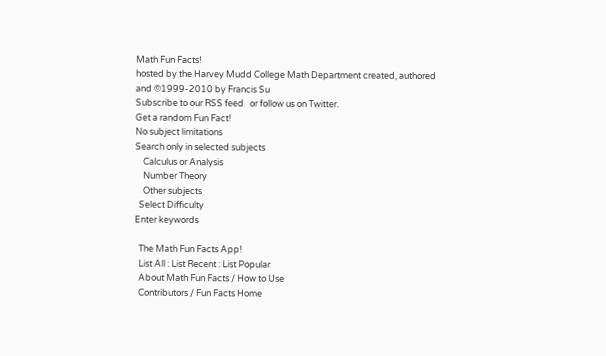Math Fun Facts!
hosted by the Harvey Mudd College Math Department created, authored and ©1999-2010 by Francis Su
Subscribe to our RSS feed   or follow us on Twitter.
Get a random Fun Fact!
No subject limitations
Search only in selected subjects
    Calculus or Analysis
    Number Theory
    Other subjects
  Select Difficulty
Enter keywords

  The Math Fun Facts App!
  List All : List Recent : List Popular
  About Math Fun Facts / How to Use
  Contributors / Fun Facts Home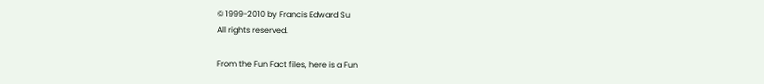© 1999-2010 by Francis Edward Su
All rights reserved.

From the Fun Fact files, here is a Fun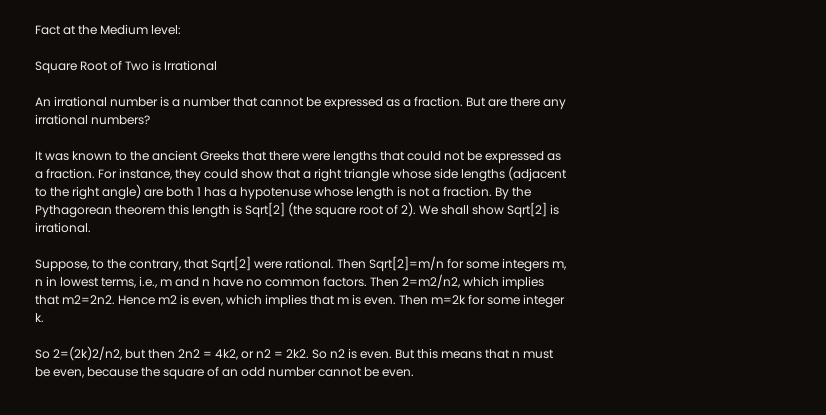Fact at the Medium level:

Square Root of Two is Irrational

An irrational number is a number that cannot be expressed as a fraction. But are there any irrational numbers?

It was known to the ancient Greeks that there were lengths that could not be expressed as a fraction. For instance, they could show that a right triangle whose side lengths (adjacent to the right angle) are both 1 has a hypotenuse whose length is not a fraction. By the Pythagorean theorem this length is Sqrt[2] (the square root of 2). We shall show Sqrt[2] is irrational.

Suppose, to the contrary, that Sqrt[2] were rational. Then Sqrt[2]=m/n for some integers m, n in lowest terms, i.e., m and n have no common factors. Then 2=m2/n2, which implies that m2=2n2. Hence m2 is even, which implies that m is even. Then m=2k for some integer k.

So 2=(2k)2/n2, but then 2n2 = 4k2, or n2 = 2k2. So n2 is even. But this means that n must be even, because the square of an odd number cannot be even.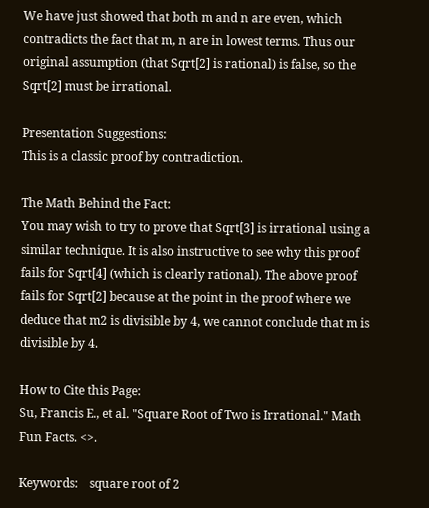We have just showed that both m and n are even, which contradicts the fact that m, n are in lowest terms. Thus our original assumption (that Sqrt[2] is rational) is false, so the Sqrt[2] must be irrational.

Presentation Suggestions:
This is a classic proof by contradiction.

The Math Behind the Fact:
You may wish to try to prove that Sqrt[3] is irrational using a similar technique. It is also instructive to see why this proof fails for Sqrt[4] (which is clearly rational). The above proof fails for Sqrt[2] because at the point in the proof where we deduce that m2 is divisible by 4, we cannot conclude that m is divisible by 4.

How to Cite this Page:
Su, Francis E., et al. "Square Root of Two is Irrational." Math Fun Facts. <>.

Keywords:    square root of 2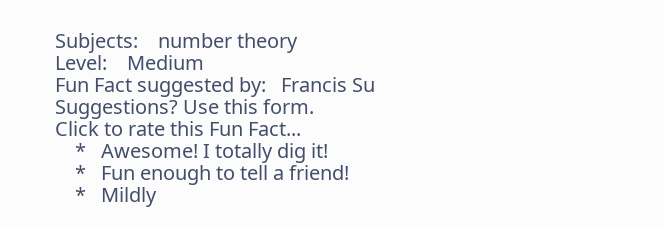Subjects:    number theory
Level:    Medium
Fun Fact suggested by:   Francis Su
Suggestions? Use this form.
Click to rate this Fun Fact...
    *   Awesome! I totally dig it!
    *   Fun enough to tell a friend!
    *   Mildly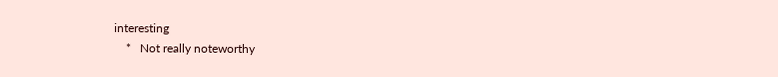interesting
    *   Not really noteworthy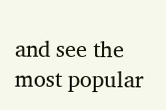and see the most popular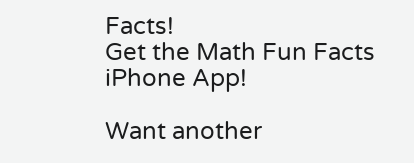Facts!
Get the Math Fun Facts
iPhone App!

Want another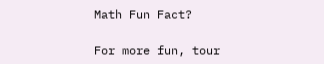Math Fun Fact?

For more fun, tour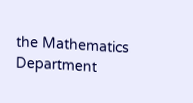the Mathematics Department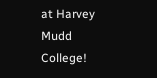at Harvey Mudd College!